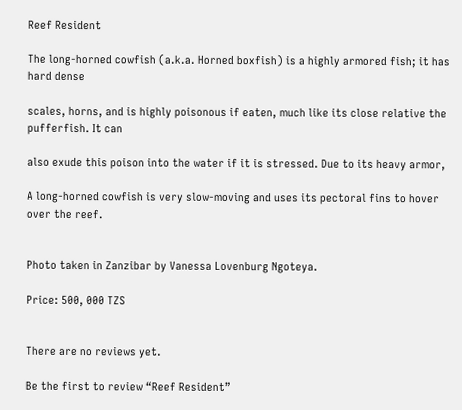Reef Resident

The long-horned cowfish (a.k.a. Horned boxfish) is a highly armored fish; it has hard dense

scales, horns, and is highly poisonous if eaten, much like its close relative the pufferfish. It can

also exude this poison into the water if it is stressed. Due to its heavy armor,

A long-horned cowfish is very slow-moving and uses its pectoral fins to hover over the reef.


Photo taken in Zanzibar by Vanessa Lovenburg Ngoteya.

Price: 500, 000 TZS


There are no reviews yet.

Be the first to review “Reef Resident”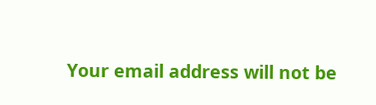Your email address will not be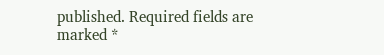published. Required fields are marked *